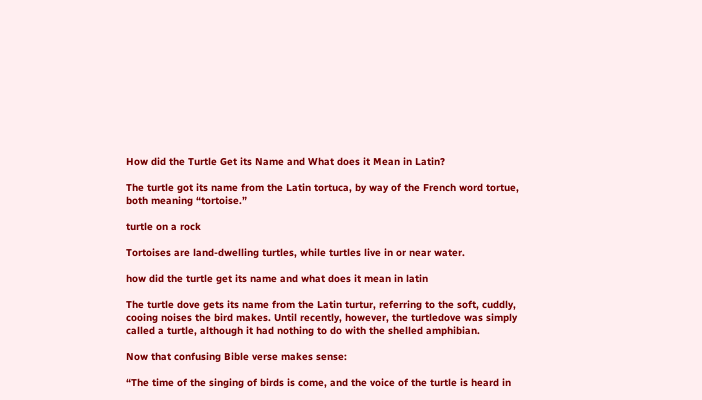How did the Turtle Get its Name and What does it Mean in Latin?

The turtle got its name from the Latin tortuca, by way of the French word tortue, both meaning “tortoise.”

turtle on a rock

Tortoises are land-dwelling turtles, while turtles live in or near water.

how did the turtle get its name and what does it mean in latin

The turtle dove gets its name from the Latin turtur, referring to the soft, cuddly, cooing noises the bird makes. Until recently, however, the turtledove was simply called a turtle, although it had nothing to do with the shelled amphibian.

Now that confusing Bible verse makes sense:

“The time of the singing of birds is come, and the voice of the turtle is heard in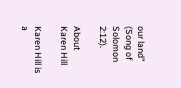our land” (Song of Solomon 2:12).

About Karen Hill

Karen Hill is a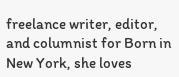freelance writer, editor, and columnist for Born in New York, she loves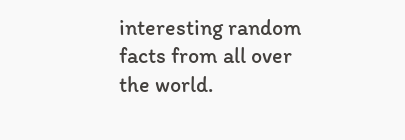interesting random facts from all over the world.